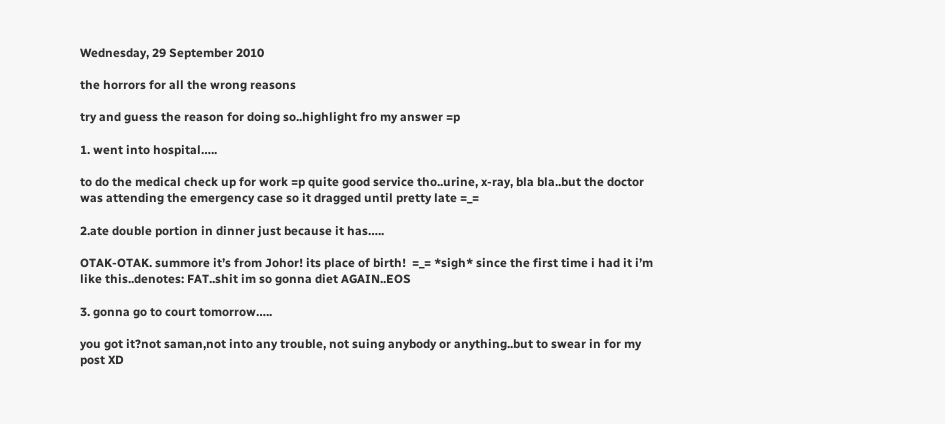Wednesday, 29 September 2010

the horrors for all the wrong reasons

try and guess the reason for doing so..highlight fro my answer =p

1. went into hospital…..

to do the medical check up for work =p quite good service tho..urine, x-ray, bla bla..but the doctor was attending the emergency case so it dragged until pretty late =_=

2.ate double portion in dinner just because it has…..

OTAK-OTAK. summore it’s from Johor! its place of birth!  =_= *sigh* since the first time i had it i’m like this..denotes: FAT..shit im so gonna diet AGAIN..EOS

3. gonna go to court tomorrow…..

you got it?not saman,not into any trouble, not suing anybody or anything..but to swear in for my post XD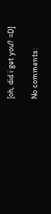[oh, did i get you? =D]

No comments: